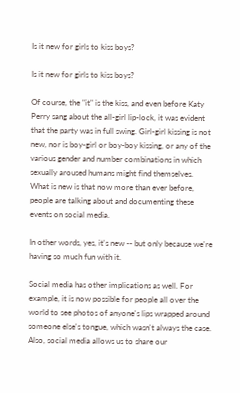Is it new for girls to kiss boys?

Is it new for girls to kiss boys?

Of course, the "it" is the kiss, and even before Katy Perry sang about the all-girl lip-lock, it was evident that the party was in full swing. Girl-girl kissing is not new, nor is boy-girl or boy-boy kissing, or any of the various gender and number combinations in which sexually aroused humans might find themselves. What is new is that now more than ever before, people are talking about and documenting these events on social media.

In other words, yes, it's new -- but only because we're having so much fun with it.

Social media has other implications as well. For example, it is now possible for people all over the world to see photos of anyone's lips wrapped around someone else's tongue, which wasn't always the case. Also, social media allows us to share our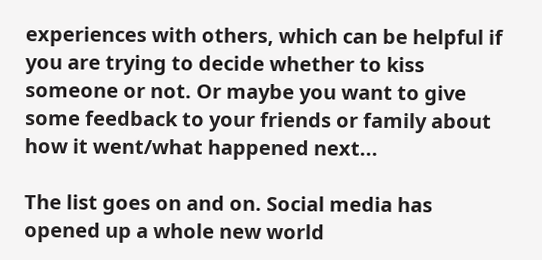experiences with others, which can be helpful if you are trying to decide whether to kiss someone or not. Or maybe you want to give some feedback to your friends or family about how it went/what happened next...

The list goes on and on. Social media has opened up a whole new world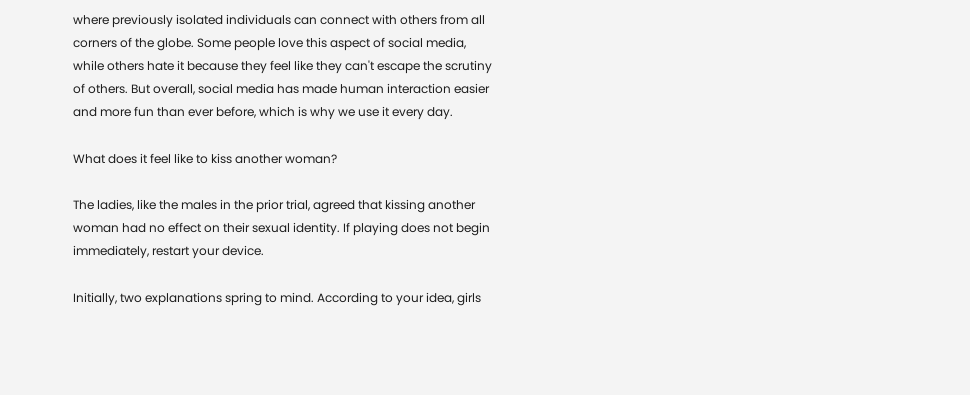where previously isolated individuals can connect with others from all corners of the globe. Some people love this aspect of social media, while others hate it because they feel like they can't escape the scrutiny of others. But overall, social media has made human interaction easier and more fun than ever before, which is why we use it every day.

What does it feel like to kiss another woman?

The ladies, like the males in the prior trial, agreed that kissing another woman had no effect on their sexual identity. If playing does not begin immediately, restart your device.

Initially, two explanations spring to mind. According to your idea, girls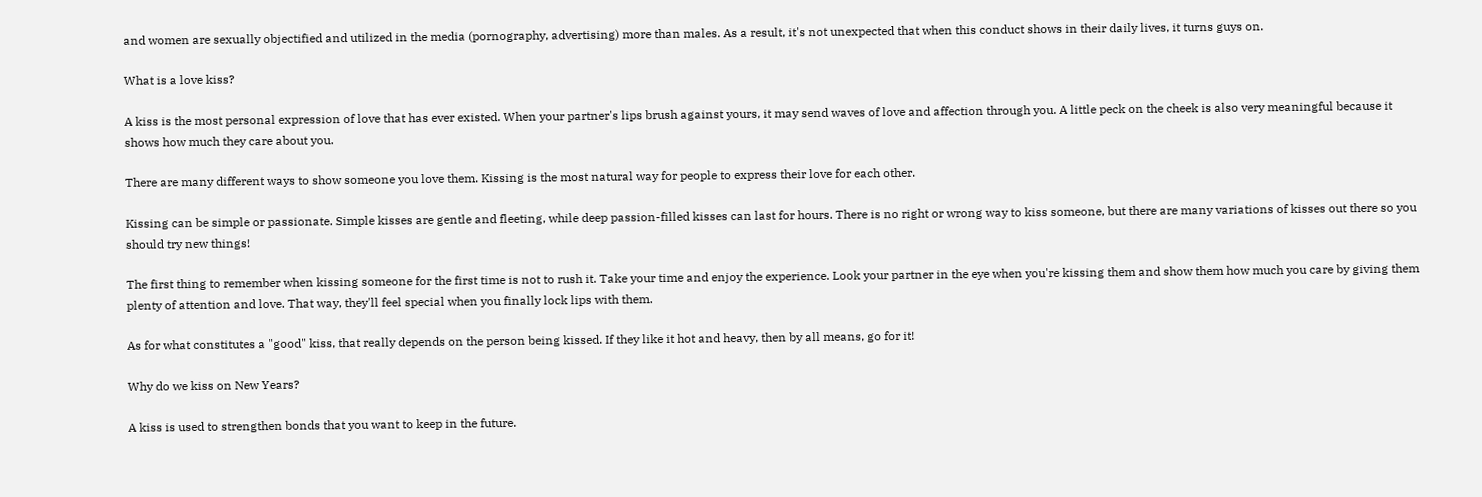and women are sexually objectified and utilized in the media (pornography, advertising) more than males. As a result, it's not unexpected that when this conduct shows in their daily lives, it turns guys on.

What is a love kiss?

A kiss is the most personal expression of love that has ever existed. When your partner's lips brush against yours, it may send waves of love and affection through you. A little peck on the cheek is also very meaningful because it shows how much they care about you.

There are many different ways to show someone you love them. Kissing is the most natural way for people to express their love for each other.

Kissing can be simple or passionate. Simple kisses are gentle and fleeting, while deep passion-filled kisses can last for hours. There is no right or wrong way to kiss someone, but there are many variations of kisses out there so you should try new things!

The first thing to remember when kissing someone for the first time is not to rush it. Take your time and enjoy the experience. Look your partner in the eye when you're kissing them and show them how much you care by giving them plenty of attention and love. That way, they'll feel special when you finally lock lips with them.

As for what constitutes a "good" kiss, that really depends on the person being kissed. If they like it hot and heavy, then by all means, go for it!

Why do we kiss on New Years?

A kiss is used to strengthen bonds that you want to keep in the future.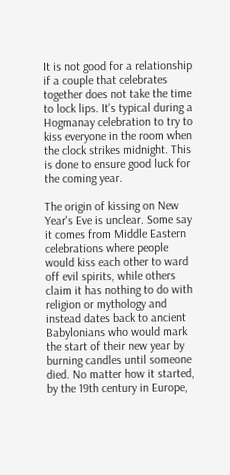It is not good for a relationship if a couple that celebrates together does not take the time to lock lips. It's typical during a Hogmanay celebration to try to kiss everyone in the room when the clock strikes midnight. This is done to ensure good luck for the coming year.

The origin of kissing on New Year's Eve is unclear. Some say it comes from Middle Eastern celebrations where people would kiss each other to ward off evil spirits, while others claim it has nothing to do with religion or mythology and instead dates back to ancient Babylonians who would mark the start of their new year by burning candles until someone died. No matter how it started, by the 19th century in Europe,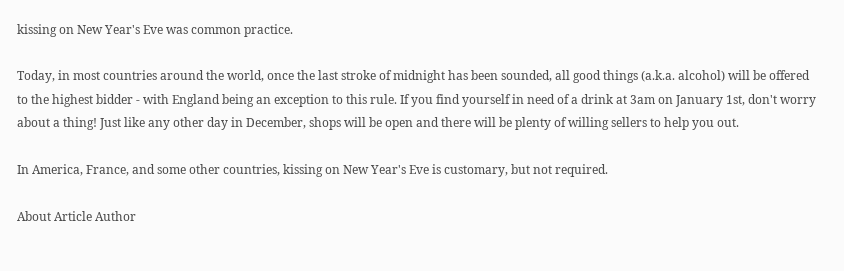kissing on New Year's Eve was common practice.

Today, in most countries around the world, once the last stroke of midnight has been sounded, all good things (a.k.a. alcohol) will be offered to the highest bidder - with England being an exception to this rule. If you find yourself in need of a drink at 3am on January 1st, don't worry about a thing! Just like any other day in December, shops will be open and there will be plenty of willing sellers to help you out.

In America, France, and some other countries, kissing on New Year's Eve is customary, but not required.

About Article Author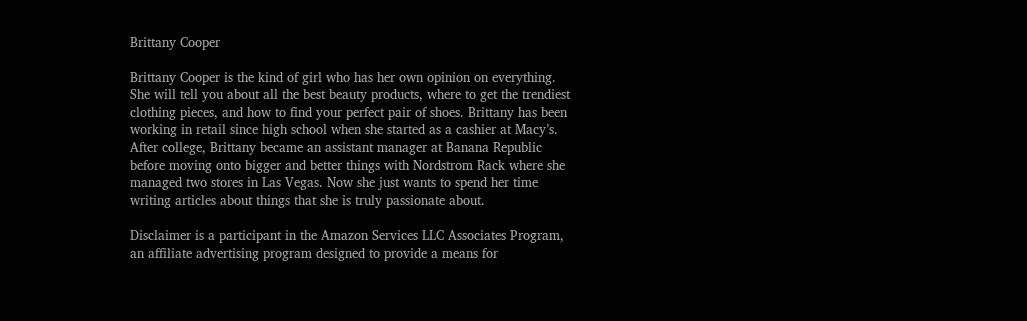Brittany Cooper

Brittany Cooper is the kind of girl who has her own opinion on everything. She will tell you about all the best beauty products, where to get the trendiest clothing pieces, and how to find your perfect pair of shoes. Brittany has been working in retail since high school when she started as a cashier at Macy’s. After college, Brittany became an assistant manager at Banana Republic before moving onto bigger and better things with Nordstrom Rack where she managed two stores in Las Vegas. Now she just wants to spend her time writing articles about things that she is truly passionate about.

Disclaimer is a participant in the Amazon Services LLC Associates Program, an affiliate advertising program designed to provide a means for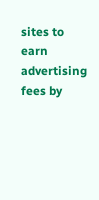sites to earn advertising fees by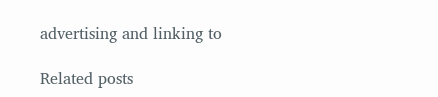advertising and linking to

Related posts